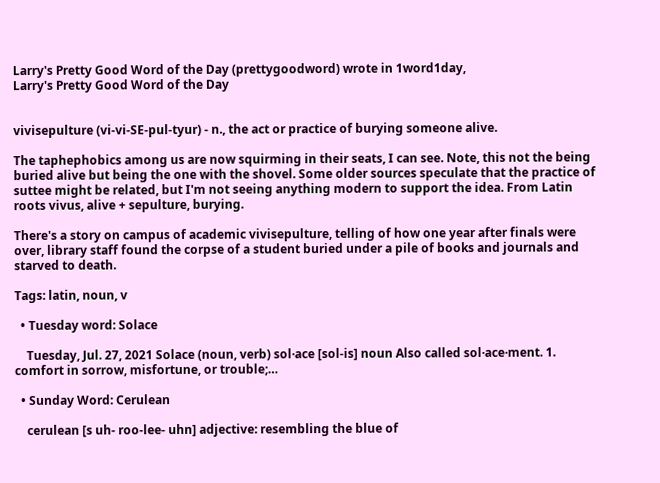Larry's Pretty Good Word of the Day (prettygoodword) wrote in 1word1day,
Larry's Pretty Good Word of the Day


vivisepulture (vi-vi-SE-pul-tyur) - n., the act or practice of burying someone alive.

The taphephobics among us are now squirming in their seats, I can see. Note, this not the being buried alive but being the one with the shovel. Some older sources speculate that the practice of suttee might be related, but I'm not seeing anything modern to support the idea. From Latin roots vivus, alive + sepulture, burying.

There's a story on campus of academic vivisepulture, telling of how one year after finals were over, library staff found the corpse of a student buried under a pile of books and journals and starved to death.

Tags: latin, noun, v

  • Tuesday word: Solace

    Tuesday, Jul. 27, 2021 Solace (noun, verb) sol·ace [sol-is] noun Also called sol·ace·ment. 1. comfort in sorrow, misfortune, or trouble;…

  • Sunday Word: Cerulean

    cerulean [s uh- roo-lee- uhn] adjective: resembling the blue of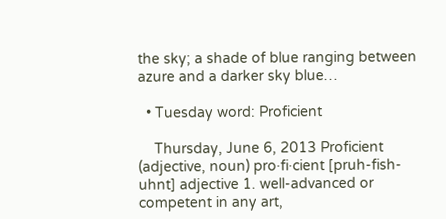the sky; a shade of blue ranging between azure and a darker sky blue…

  • Tuesday word: Proficient

    Thursday, June 6, 2013 Proficient (adjective, noun) pro·fi·cient [pruh-fish-uhnt] adjective 1. well-advanced or competent in any art,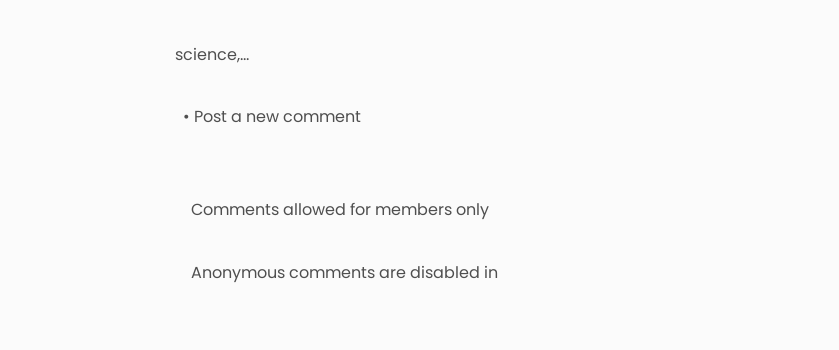science,…

  • Post a new comment


    Comments allowed for members only

    Anonymous comments are disabled in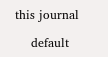this journal

    default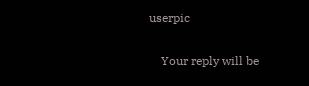userpic

    Your reply will be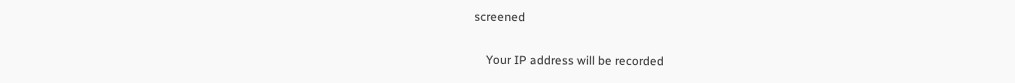screened

    Your IP address will be recorded